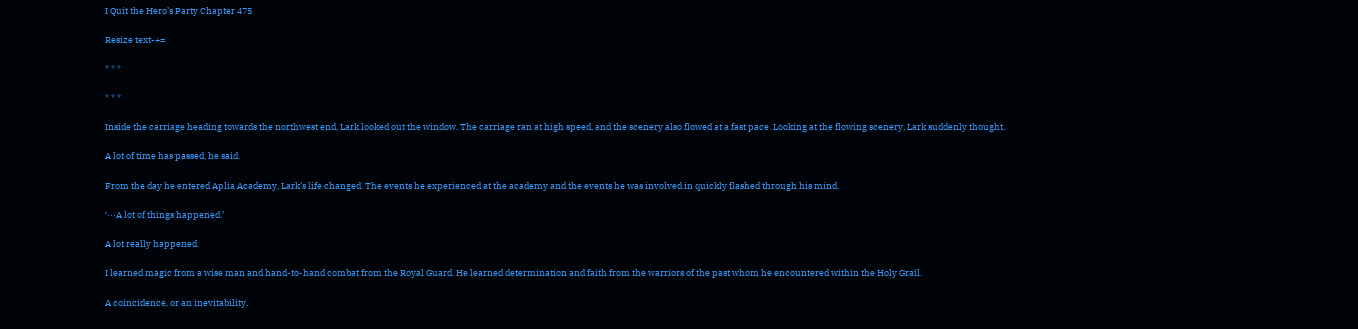I Quit the Hero’s Party Chapter 475

Resize text-+=

* * *

* * *

Inside the carriage heading towards the northwest end, Lark looked out the window. The carriage ran at high speed, and the scenery also flowed at a fast pace. Looking at the flowing scenery, Lark suddenly thought.

A lot of time has passed, he said.

From the day he entered Aplia Academy, Lark’s life changed. The events he experienced at the academy and the events he was involved in quickly flashed through his mind.

‘···A lot of things happened.’

A lot really happened.

I learned magic from a wise man and hand-to-hand combat from the Royal Guard. He learned determination and faith from the warriors of the past whom he encountered within the Holy Grail.

A coincidence, or an inevitability.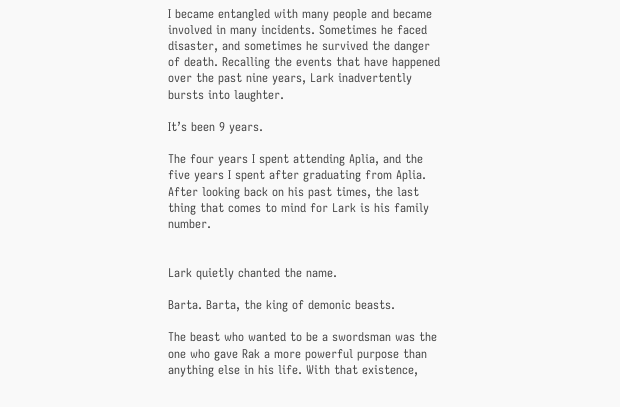I became entangled with many people and became involved in many incidents. Sometimes he faced disaster, and sometimes he survived the danger of death. Recalling the events that have happened over the past nine years, Lark inadvertently bursts into laughter.

It’s been 9 years.

The four years I spent attending Aplia, and the five years I spent after graduating from Aplia. After looking back on his past times, the last thing that comes to mind for Lark is his family number.


Lark quietly chanted the name.

Barta. Barta, the king of demonic beasts.

The beast who wanted to be a swordsman was the one who gave Rak a more powerful purpose than anything else in his life. With that existence,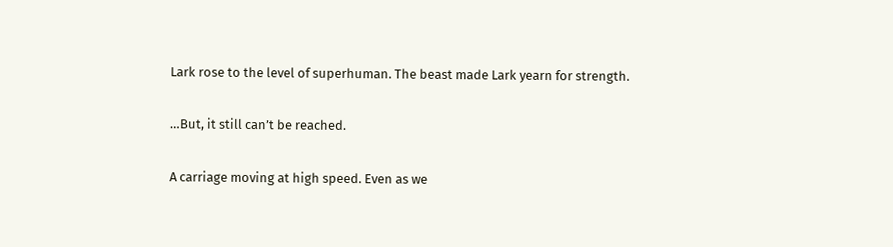Lark rose to the level of superhuman. The beast made Lark yearn for strength.

…But, it still can’t be reached.

A carriage moving at high speed. Even as we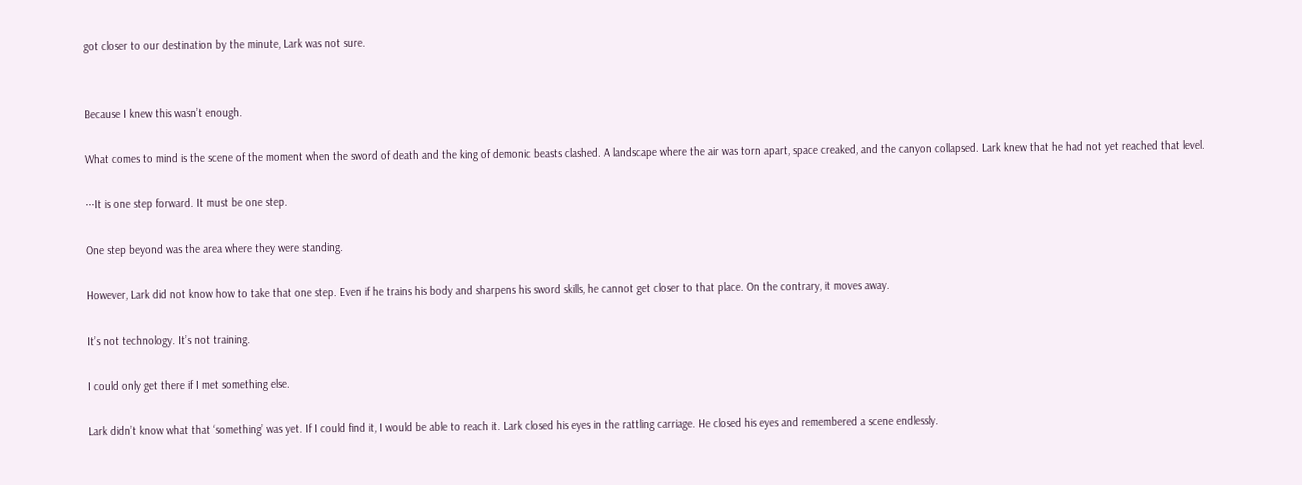got closer to our destination by the minute, Lark was not sure.


Because I knew this wasn’t enough.

What comes to mind is the scene of the moment when the sword of death and the king of demonic beasts clashed. A landscape where the air was torn apart, space creaked, and the canyon collapsed. Lark knew that he had not yet reached that level.

···It is one step forward. It must be one step.

One step beyond was the area where they were standing.

However, Lark did not know how to take that one step. Even if he trains his body and sharpens his sword skills, he cannot get closer to that place. On the contrary, it moves away.

It’s not technology. It’s not training.

I could only get there if I met something else.

Lark didn’t know what that ‘something’ was yet. If I could find it, I would be able to reach it. Lark closed his eyes in the rattling carriage. He closed his eyes and remembered a scene endlessly.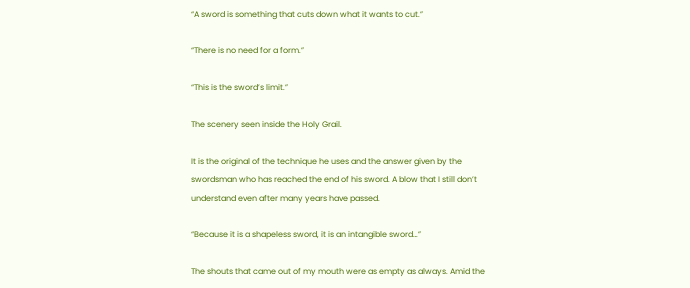“A sword is something that cuts down what it wants to cut.”

“There is no need for a form.”

“This is the sword’s limit.”

The scenery seen inside the Holy Grail.

It is the original of the technique he uses and the answer given by the swordsman who has reached the end of his sword. A blow that I still don’t understand even after many years have passed.

“Because it is a shapeless sword, it is an intangible sword…”

The shouts that came out of my mouth were as empty as always. Amid the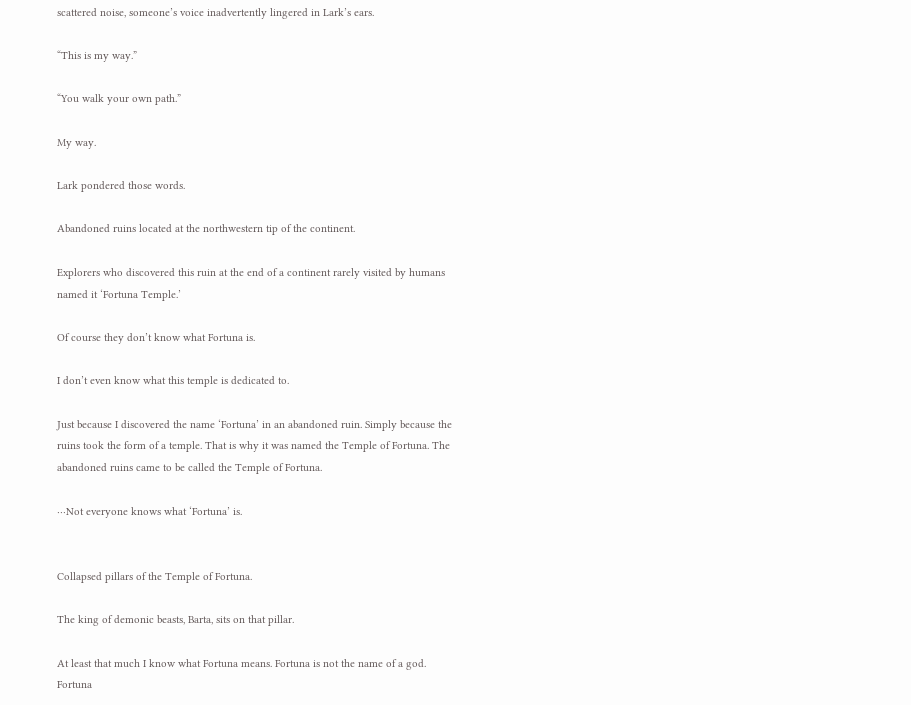scattered noise, someone’s voice inadvertently lingered in Lark’s ears.

“This is my way.”

“You walk your own path.”

My way.

Lark pondered those words.

Abandoned ruins located at the northwestern tip of the continent.

Explorers who discovered this ruin at the end of a continent rarely visited by humans named it ‘Fortuna Temple.’

Of course they don’t know what Fortuna is.

I don’t even know what this temple is dedicated to.

Just because I discovered the name ‘Fortuna’ in an abandoned ruin. Simply because the ruins took the form of a temple. That is why it was named the Temple of Fortuna. The abandoned ruins came to be called the Temple of Fortuna.

···Not everyone knows what ‘Fortuna’ is.


Collapsed pillars of the Temple of Fortuna.

The king of demonic beasts, Barta, sits on that pillar.

At least that much I know what Fortuna means. Fortuna is not the name of a god. Fortuna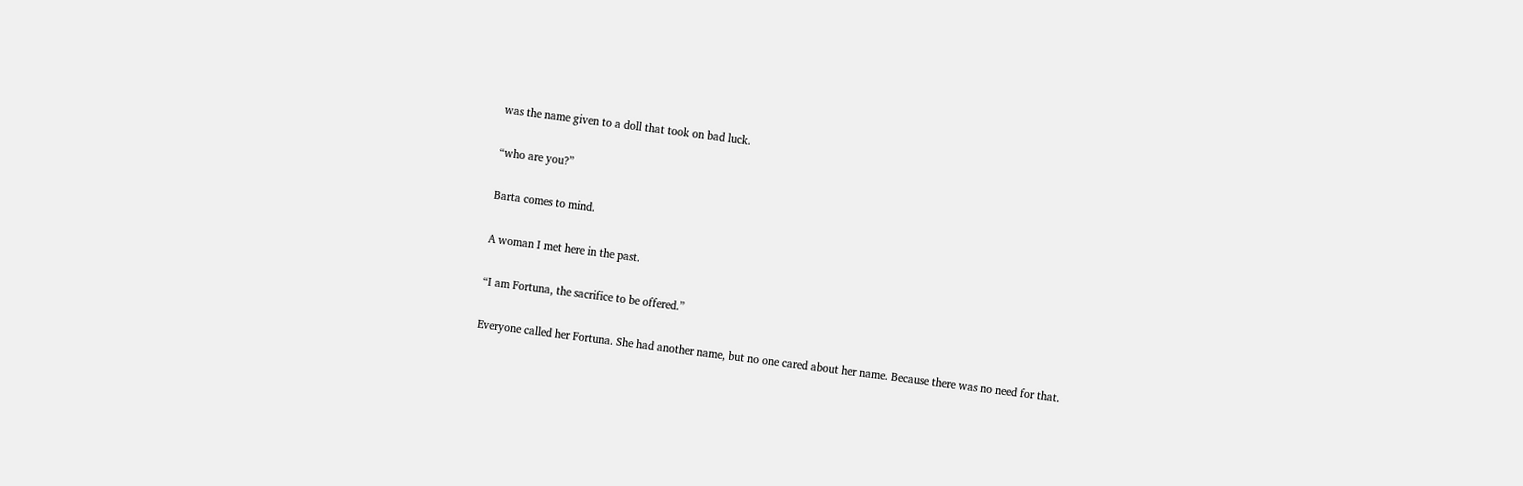was the name given to a doll that took on bad luck.

“who are you?”

Barta comes to mind.

A woman I met here in the past.

“I am Fortuna, the sacrifice to be offered.”

Everyone called her Fortuna. She had another name, but no one cared about her name. Because there was no need for that.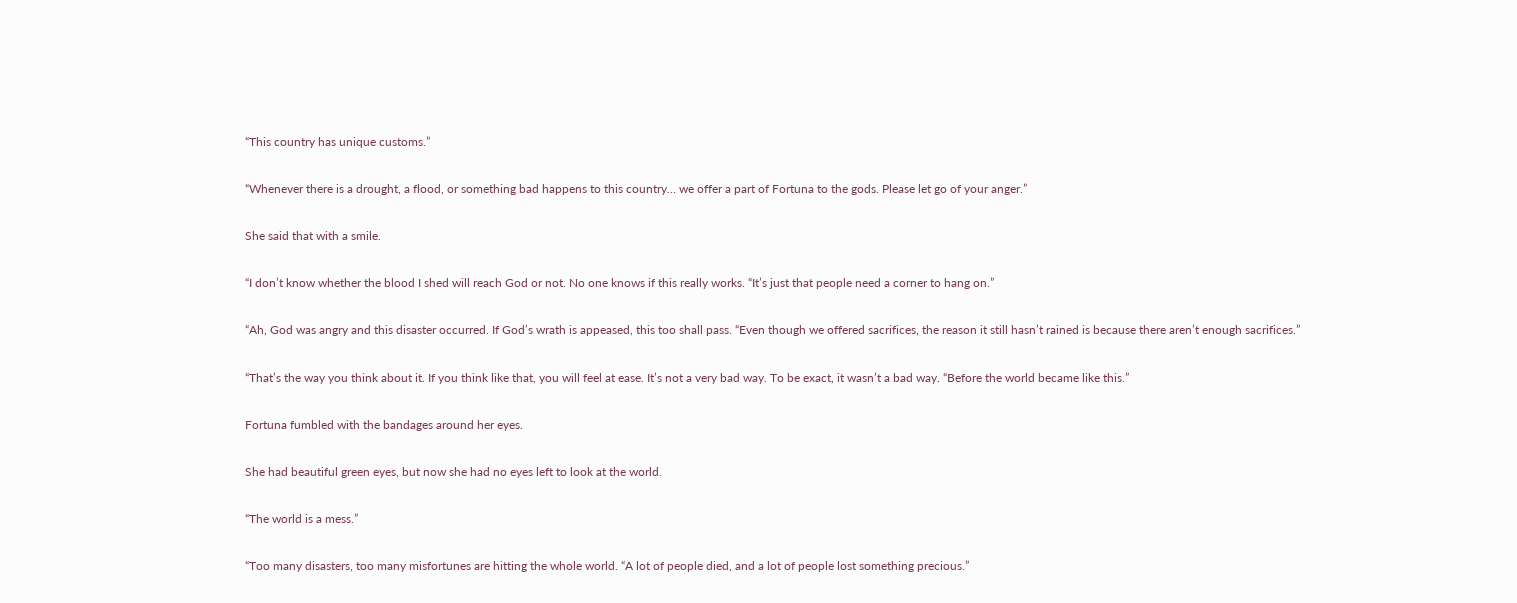“This country has unique customs.”

“Whenever there is a drought, a flood, or something bad happens to this country… we offer a part of Fortuna to the gods. Please let go of your anger.”

She said that with a smile.

“I don’t know whether the blood I shed will reach God or not. No one knows if this really works. “It’s just that people need a corner to hang on.”

“Ah, God was angry and this disaster occurred. If God’s wrath is appeased, this too shall pass. “Even though we offered sacrifices, the reason it still hasn’t rained is because there aren’t enough sacrifices.”

“That’s the way you think about it. If you think like that, you will feel at ease. It’s not a very bad way. To be exact, it wasn’t a bad way. “Before the world became like this.”

Fortuna fumbled with the bandages around her eyes.

She had beautiful green eyes, but now she had no eyes left to look at the world.

“The world is a mess.”

“Too many disasters, too many misfortunes are hitting the whole world. “A lot of people died, and a lot of people lost something precious.”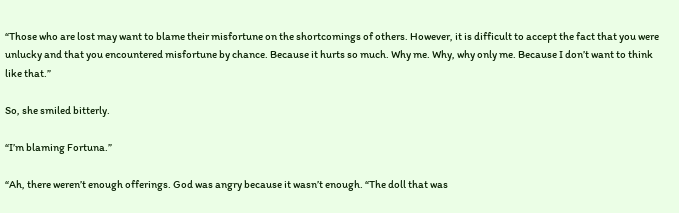“Those who are lost may want to blame their misfortune on the shortcomings of others. However, it is difficult to accept the fact that you were unlucky and that you encountered misfortune by chance. Because it hurts so much. Why me. Why, why only me. Because I don’t want to think like that.”

So, she smiled bitterly.

“I’m blaming Fortuna.”

“Ah, there weren’t enough offerings. God was angry because it wasn’t enough. “The doll that was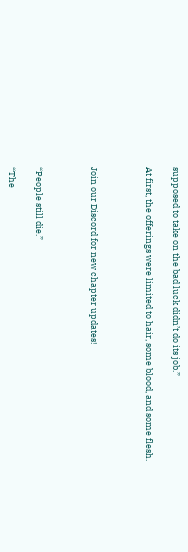supposed to take on the bad luck didn’t do its job.”

At first, the offerings were limited to hair, some blood, and some flesh.



Join our Discord for new chapter updates!



“People still die.”

“The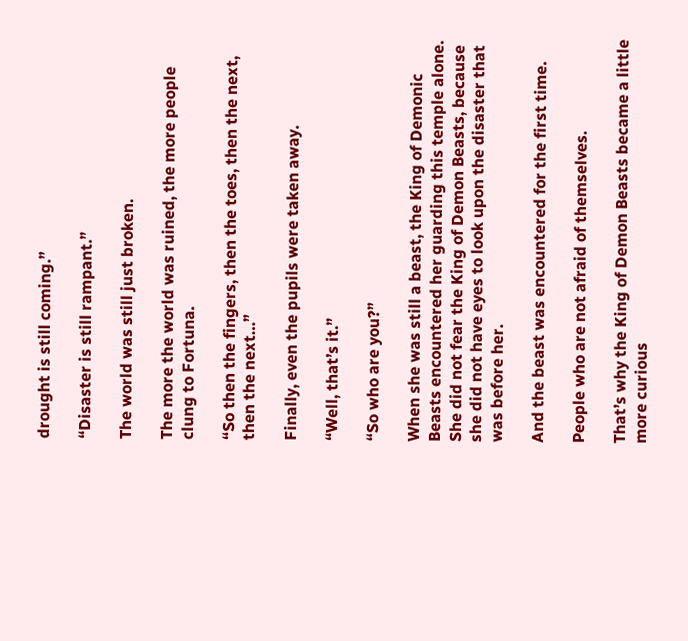drought is still coming.”

“Disaster is still rampant.”

The world was still just broken.

The more the world was ruined, the more people clung to Fortuna.

“So then the fingers, then the toes, then the next, then the next…”

Finally, even the pupils were taken away.

“Well, that’s it.”

“So who are you?”

When she was still a beast, the King of Demonic Beasts encountered her guarding this temple alone. She did not fear the King of Demon Beasts, because she did not have eyes to look upon the disaster that was before her.

And the beast was encountered for the first time.

People who are not afraid of themselves.

That’s why the King of Demon Beasts became a little more curious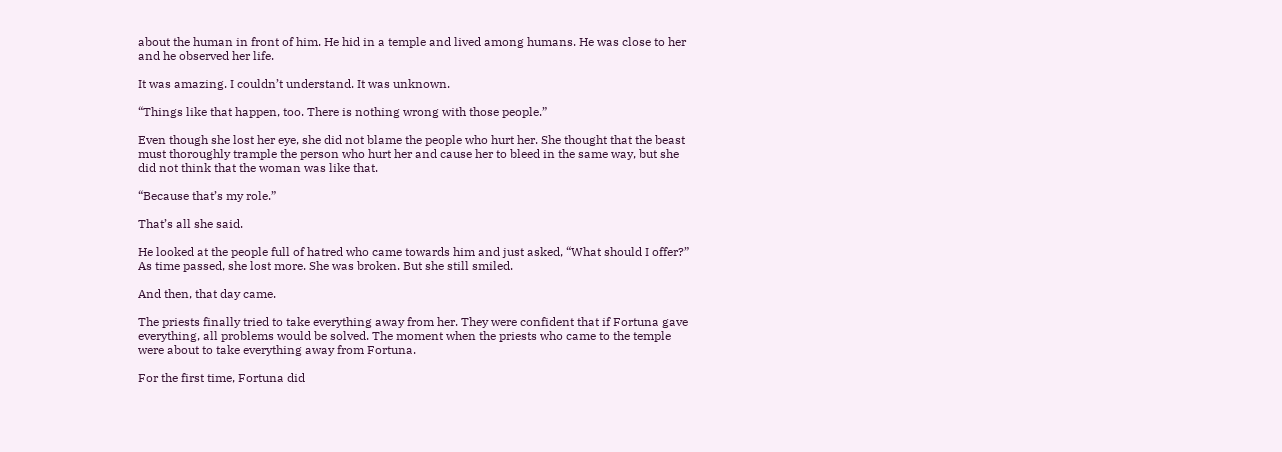about the human in front of him. He hid in a temple and lived among humans. He was close to her and he observed her life.

It was amazing. I couldn’t understand. It was unknown.

“Things like that happen, too. There is nothing wrong with those people.”

Even though she lost her eye, she did not blame the people who hurt her. She thought that the beast must thoroughly trample the person who hurt her and cause her to bleed in the same way, but she did not think that the woman was like that.

“Because that’s my role.”

That’s all she said.

He looked at the people full of hatred who came towards him and just asked, “What should I offer?” As time passed, she lost more. She was broken. But she still smiled.

And then, that day came.

The priests finally tried to take everything away from her. They were confident that if Fortuna gave everything, all problems would be solved. The moment when the priests who came to the temple were about to take everything away from Fortuna.

For the first time, Fortuna did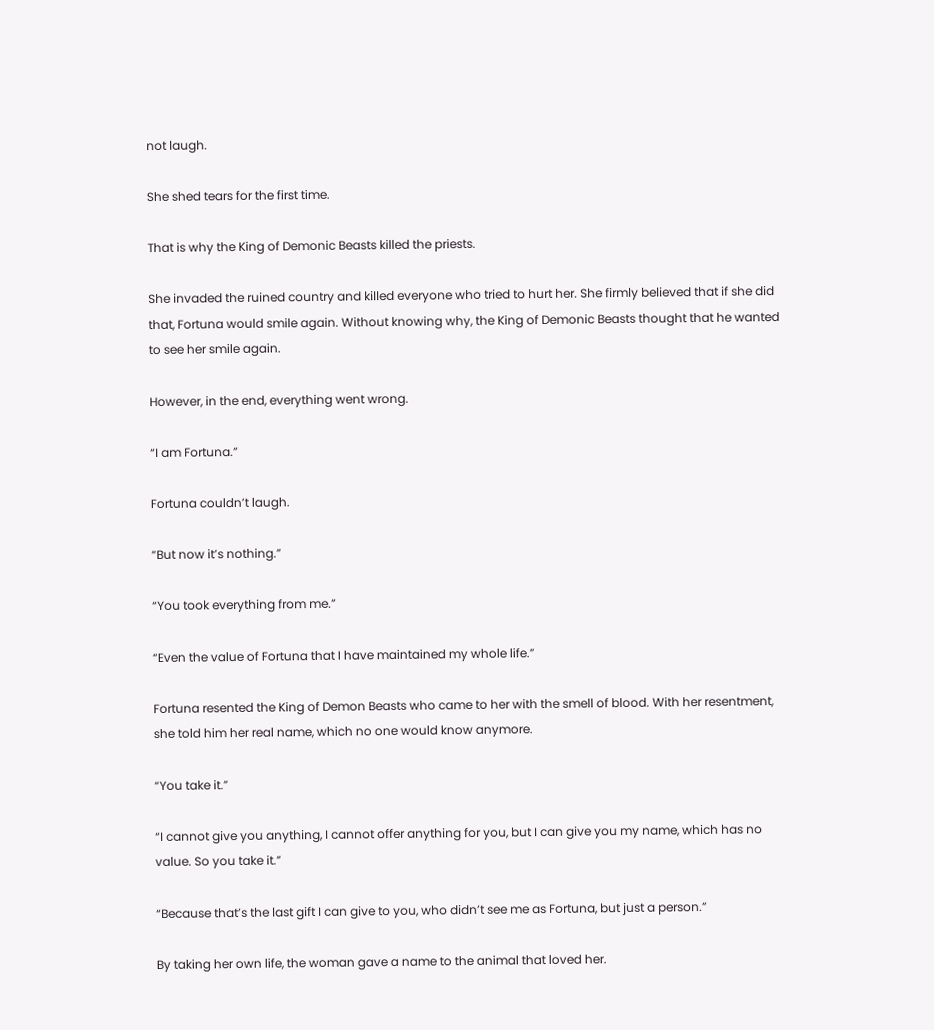not laugh.

She shed tears for the first time.

That is why the King of Demonic Beasts killed the priests.

She invaded the ruined country and killed everyone who tried to hurt her. She firmly believed that if she did that, Fortuna would smile again. Without knowing why, the King of Demonic Beasts thought that he wanted to see her smile again.

However, in the end, everything went wrong.

“I am Fortuna.”

Fortuna couldn’t laugh.

“But now it’s nothing.”

“You took everything from me.”

“Even the value of Fortuna that I have maintained my whole life.”

Fortuna resented the King of Demon Beasts who came to her with the smell of blood. With her resentment, she told him her real name, which no one would know anymore.

“You take it.”

“I cannot give you anything, I cannot offer anything for you, but I can give you my name, which has no value. So you take it.”

“Because that’s the last gift I can give to you, who didn’t see me as Fortuna, but just a person.”

By taking her own life, the woman gave a name to the animal that loved her.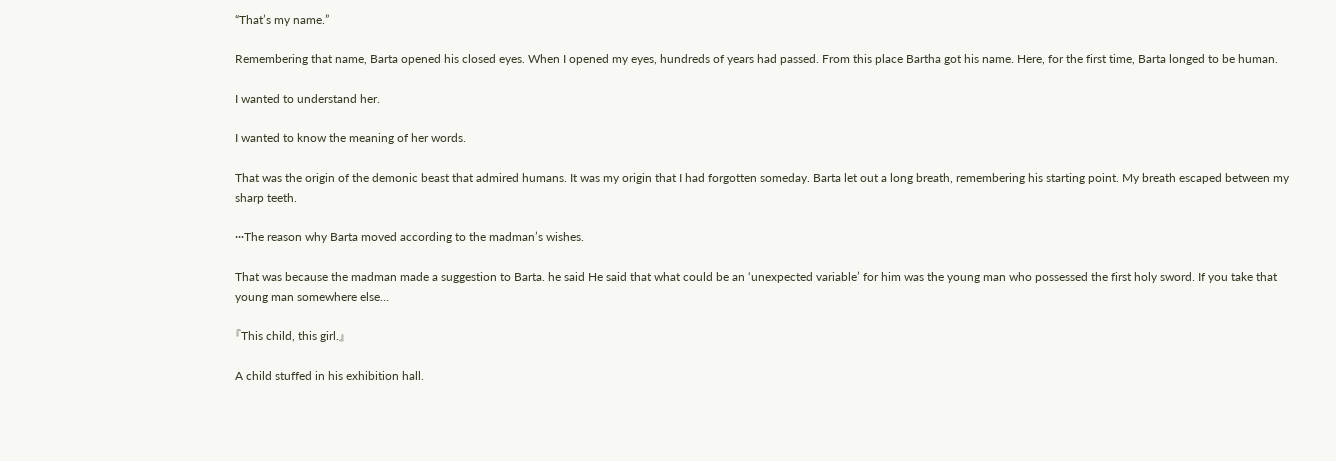“That’s my name.”

Remembering that name, Barta opened his closed eyes. When I opened my eyes, hundreds of years had passed. From this place Bartha got his name. Here, for the first time, Barta longed to be human.

I wanted to understand her.

I wanted to know the meaning of her words.

That was the origin of the demonic beast that admired humans. It was my origin that I had forgotten someday. Barta let out a long breath, remembering his starting point. My breath escaped between my sharp teeth.

···The reason why Barta moved according to the madman’s wishes.

That was because the madman made a suggestion to Barta. he said He said that what could be an ‘unexpected variable’ for him was the young man who possessed the first holy sword. If you take that young man somewhere else…

『This child, this girl.』

A child stuffed in his exhibition hall.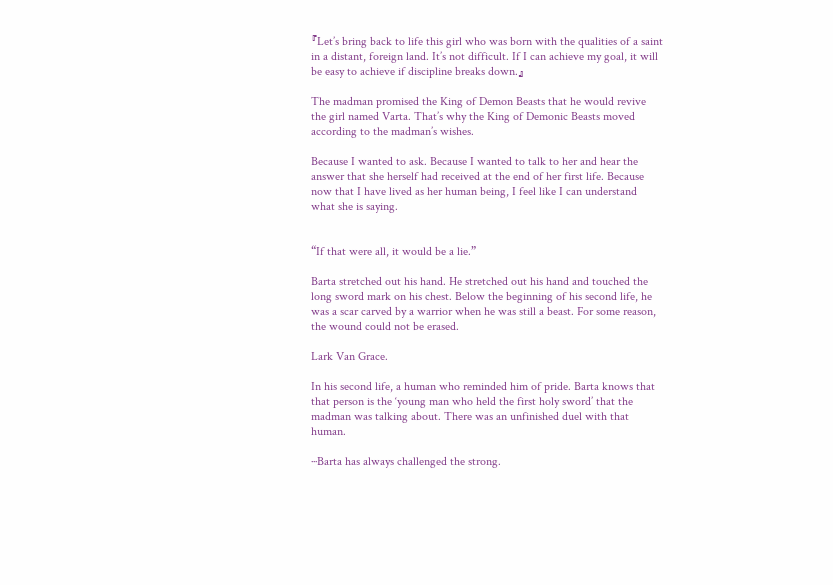『Let’s bring back to life this girl who was born with the qualities of a saint in a distant, foreign land. It’s not difficult. If I can achieve my goal, it will be easy to achieve if discipline breaks down.』

The madman promised the King of Demon Beasts that he would revive the girl named Varta. That’s why the King of Demonic Beasts moved according to the madman’s wishes.

Because I wanted to ask. Because I wanted to talk to her and hear the answer that she herself had received at the end of her first life. Because now that I have lived as her human being, I feel like I can understand what she is saying.


“If that were all, it would be a lie.”

Barta stretched out his hand. He stretched out his hand and touched the long sword mark on his chest. Below the beginning of his second life, he was a scar carved by a warrior when he was still a beast. For some reason, the wound could not be erased.

Lark Van Grace.

In his second life, a human who reminded him of pride. Barta knows that that person is the ‘young man who held the first holy sword’ that the madman was talking about. There was an unfinished duel with that human.

···Barta has always challenged the strong.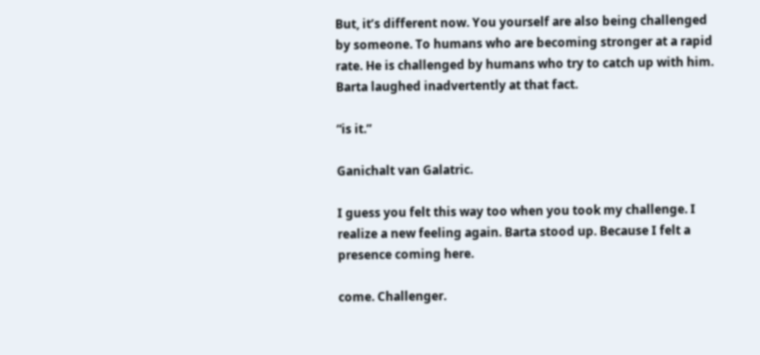But, it’s different now. You yourself are also being challenged by someone. To humans who are becoming stronger at a rapid rate. He is challenged by humans who try to catch up with him. Barta laughed inadvertently at that fact.

“is it.”

Ganichalt van Galatric.

I guess you felt this way too when you took my challenge. I realize a new feeling again. Barta stood up. Because I felt a presence coming here.

come. Challenger.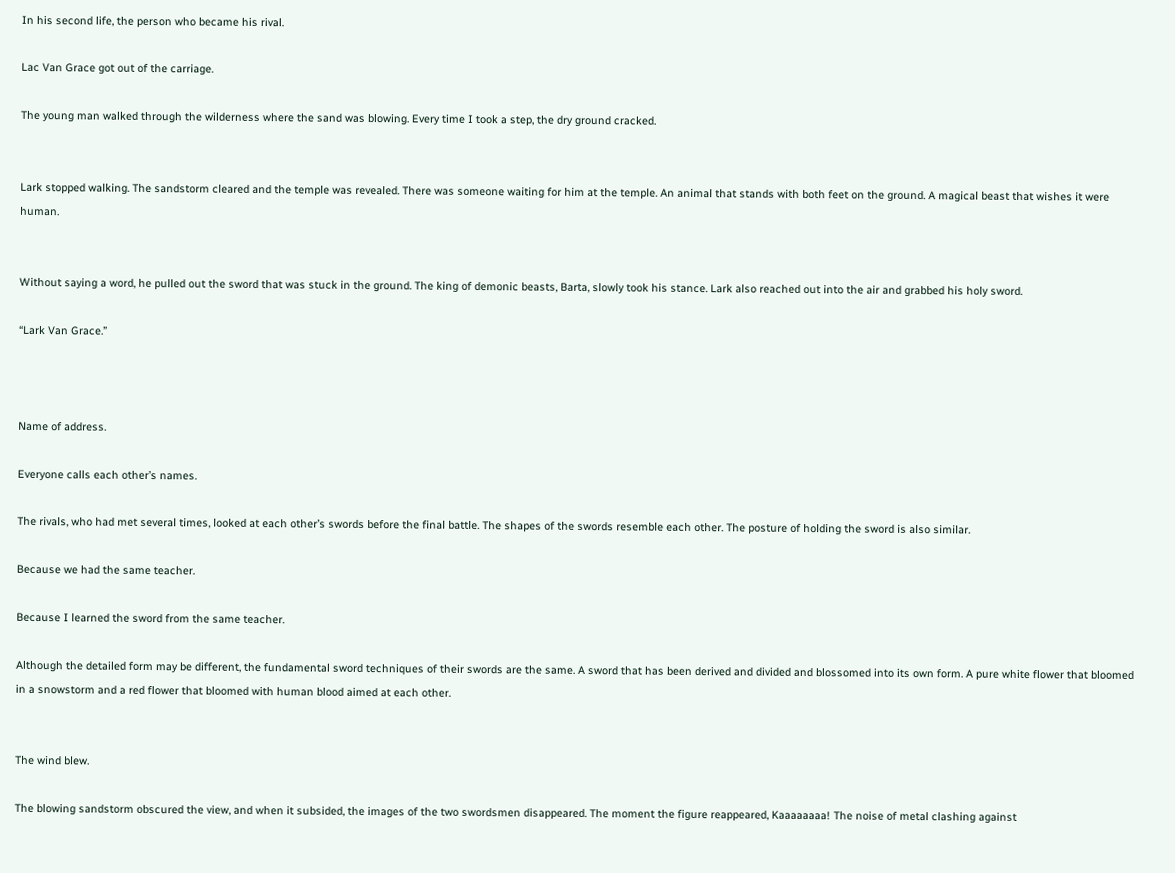In his second life, the person who became his rival.

Lac Van Grace got out of the carriage.

The young man walked through the wilderness where the sand was blowing. Every time I took a step, the dry ground cracked.


Lark stopped walking. The sandstorm cleared and the temple was revealed. There was someone waiting for him at the temple. An animal that stands with both feet on the ground. A magical beast that wishes it were human.


Without saying a word, he pulled out the sword that was stuck in the ground. The king of demonic beasts, Barta, slowly took his stance. Lark also reached out into the air and grabbed his holy sword.

“Lark Van Grace.”



Name of address.

Everyone calls each other’s names.

The rivals, who had met several times, looked at each other’s swords before the final battle. The shapes of the swords resemble each other. The posture of holding the sword is also similar.

Because we had the same teacher.

Because I learned the sword from the same teacher.

Although the detailed form may be different, the fundamental sword techniques of their swords are the same. A sword that has been derived and divided and blossomed into its own form. A pure white flower that bloomed in a snowstorm and a red flower that bloomed with human blood aimed at each other.


The wind blew.

The blowing sandstorm obscured the view, and when it subsided, the images of the two swordsmen disappeared. The moment the figure reappeared, Kaaaaaaaa! The noise of metal clashing against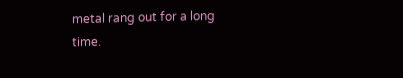metal rang out for a long time.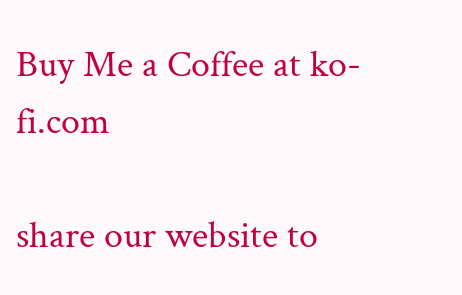Buy Me a Coffee at ko-fi.com

share our website to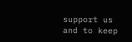support us and to keep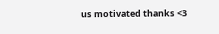us motivated thanks <3